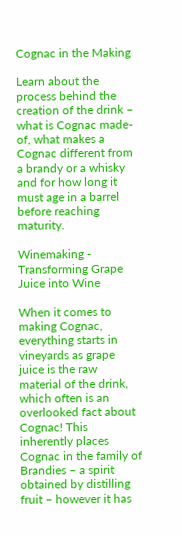Cognac in the Making

Learn about the process behind the creation of the drink – what is Cognac made-of, what makes a Cognac different from a brandy or a whisky and for how long it must age in a barrel before reaching maturity.

Winemaking - Transforming Grape Juice into Wine

When it comes to making Cognac, everything starts in vineyards as grape juice is the raw material of the drink, which often is an overlooked fact about Cognac! This inherently places Cognac in the family of Brandies – a spirit obtained by distilling fruit – however it has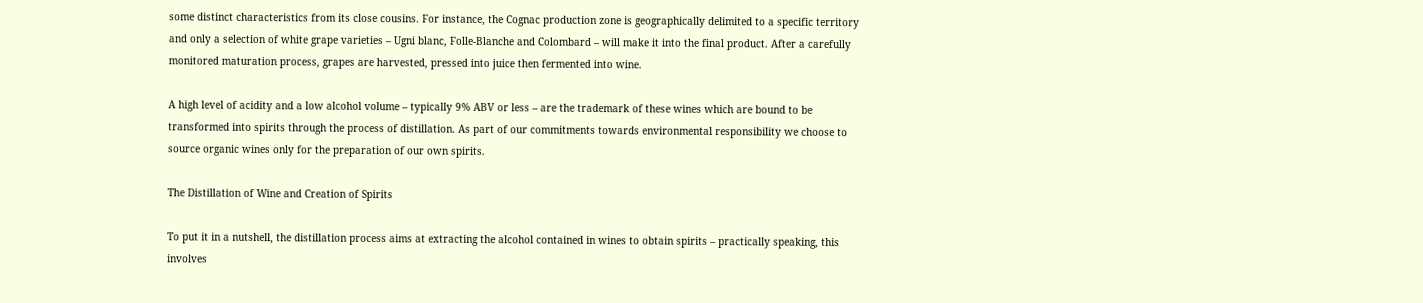some distinct characteristics from its close cousins. For instance, the Cognac production zone is geographically delimited to a specific territory and only a selection of white grape varieties – Ugni blanc, Folle-Blanche and Colombard – will make it into the final product. After a carefully monitored maturation process, grapes are harvested, pressed into juice then fermented into wine.

A high level of acidity and a low alcohol volume – typically 9% ABV or less – are the trademark of these wines which are bound to be transformed into spirits through the process of distillation. As part of our commitments towards environmental responsibility we choose to source organic wines only for the preparation of our own spirits.

The Distillation of Wine and Creation of Spirits

To put it in a nutshell, the distillation process aims at extracting the alcohol contained in wines to obtain spirits – practically speaking, this involves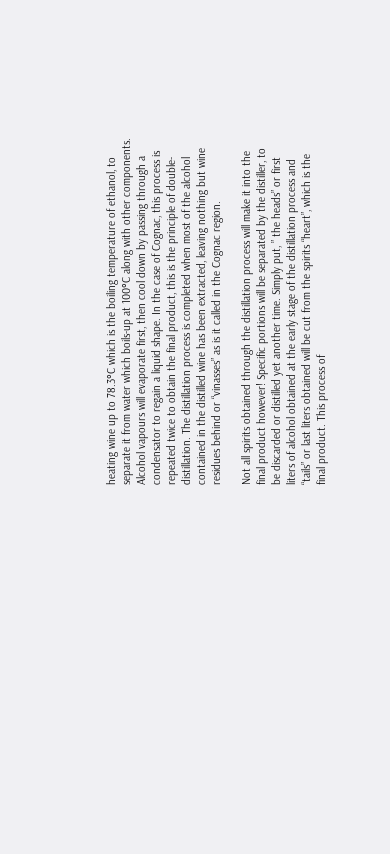heating wine up to 78.3°C which is the boiling temperature of ethanol, to separate it from water which boils-up at 100°C along with other components. Alcohol vapours will evaporate first, then cool down by passing through a condensator to regain a liquid shape. In the case of Cognac, this process is repeated twice to obtain the final product, this is the principle of double-distillation. The distillation process is completed when most of the alcohol contained in the distilled wine has been extracted, leaving nothing but wine residues behind or “vinasses” as is it called in the Cognac region.

Not all spirits obtained through the distillation process will make it into the final product however! Specific portions will be separated by the distiller, to be discarded or distilled yet another time. Simply put, ” the heads” or first liters of alcohol obtained at the early stage of the distillation process and “tails” or last liters obtained will be cut from the spirits “heart”, which is the final product. This process of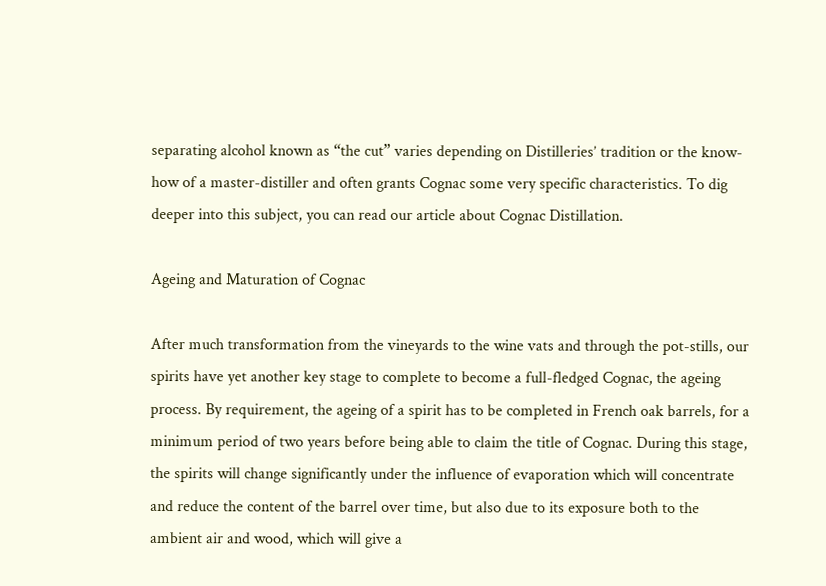separating alcohol known as “the cut” varies depending on Distilleries’ tradition or the know-how of a master-distiller and often grants Cognac some very specific characteristics. To dig deeper into this subject, you can read our article about Cognac Distillation.

Ageing and Maturation of Cognac

After much transformation from the vineyards to the wine vats and through the pot-stills, our spirits have yet another key stage to complete to become a full-fledged Cognac, the ageing process. By requirement, the ageing of a spirit has to be completed in French oak barrels, for a minimum period of two years before being able to claim the title of Cognac. During this stage, the spirits will change significantly under the influence of evaporation which will concentrate and reduce the content of the barrel over time, but also due to its exposure both to the ambient air and wood, which will give a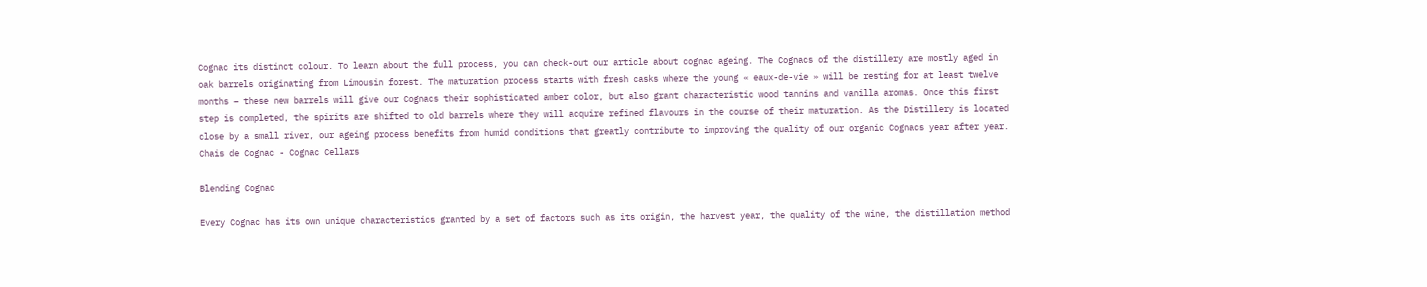Cognac its distinct colour. To learn about the full process, you can check-out our article about cognac ageing. The Cognacs of the distillery are mostly aged in oak barrels originating from Limousin forest. The maturation process starts with fresh casks where the young « eaux-de-vie » will be resting for at least twelve months – these new barrels will give our Cognacs their sophisticated amber color, but also grant characteristic wood tannins and vanilla aromas. Once this first step is completed, the spirits are shifted to old barrels where they will acquire refined flavours in the course of their maturation. As the Distillery is located close by a small river, our ageing process benefits from humid conditions that greatly contribute to improving the quality of our organic Cognacs year after year.
Chais de Cognac - Cognac Cellars

Blending Cognac

Every Cognac has its own unique characteristics granted by a set of factors such as its origin, the harvest year, the quality of the wine, the distillation method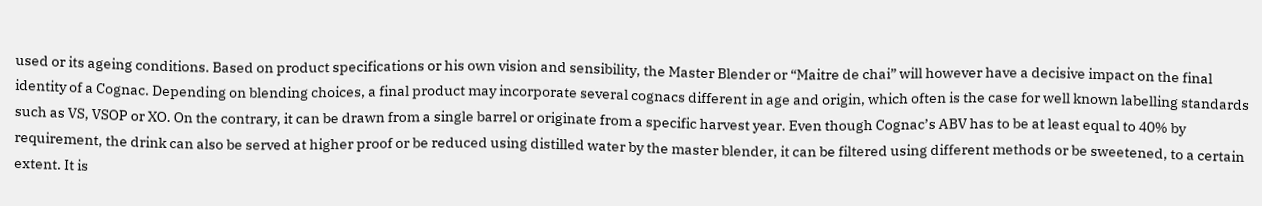used or its ageing conditions. Based on product specifications or his own vision and sensibility, the Master Blender or “Maitre de chai” will however have a decisive impact on the final identity of a Cognac. Depending on blending choices, a final product may incorporate several cognacs different in age and origin, which often is the case for well known labelling standards such as VS, VSOP or XO. On the contrary, it can be drawn from a single barrel or originate from a specific harvest year. Even though Cognac’s ABV has to be at least equal to 40% by requirement, the drink can also be served at higher proof or be reduced using distilled water by the master blender, it can be filtered using different methods or be sweetened, to a certain extent. It is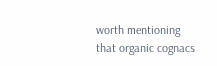worth mentioning that organic cognacs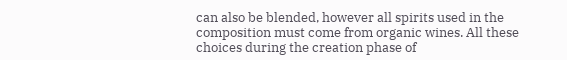can also be blended, however all spirits used in the composition must come from organic wines. All these choices during the creation phase of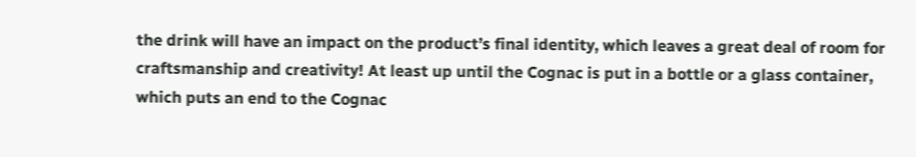the drink will have an impact on the product’s final identity, which leaves a great deal of room for craftsmanship and creativity! At least up until the Cognac is put in a bottle or a glass container, which puts an end to the Cognac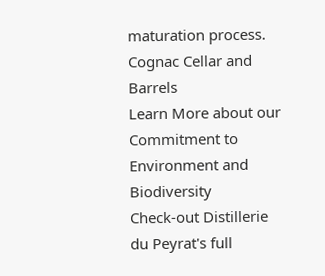maturation process.
Cognac Cellar and Barrels
Learn More about our Commitment to Environment and Biodiversity
Check-out Distillerie du Peyrat's full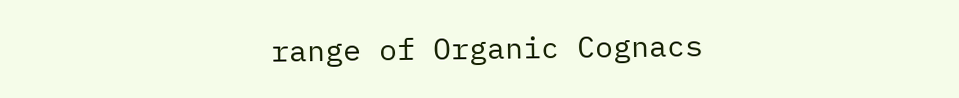range of Organic Cognacs